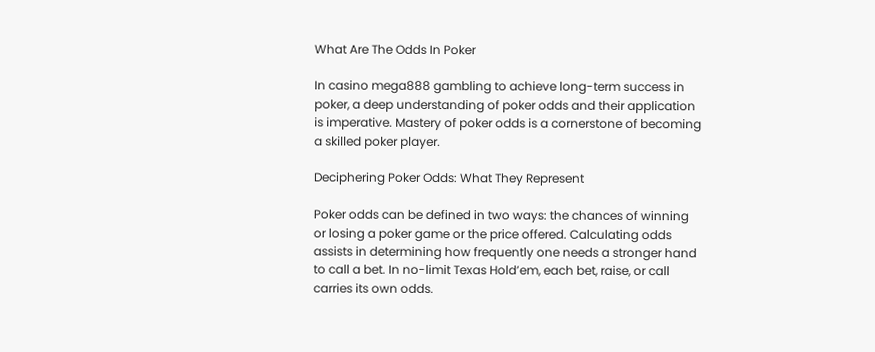What Are The Odds In Poker

In casino mega888 gambling to achieve long-term success in poker, a deep understanding of poker odds and their application is imperative. Mastery of poker odds is a cornerstone of becoming a skilled poker player.

Deciphering Poker Odds: What They Represent

Poker odds can be defined in two ways: the chances of winning or losing a poker game or the price offered. Calculating odds assists in determining how frequently one needs a stronger hand to call a bet. In no-limit Texas Hold’em, each bet, raise, or call carries its own odds.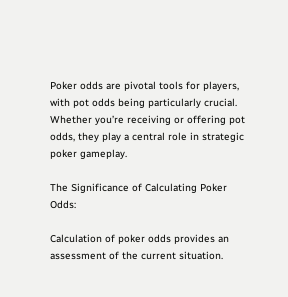Poker odds are pivotal tools for players, with pot odds being particularly crucial. Whether you’re receiving or offering pot odds, they play a central role in strategic poker gameplay.

The Significance of Calculating Poker Odds:

Calculation of poker odds provides an assessment of the current situation.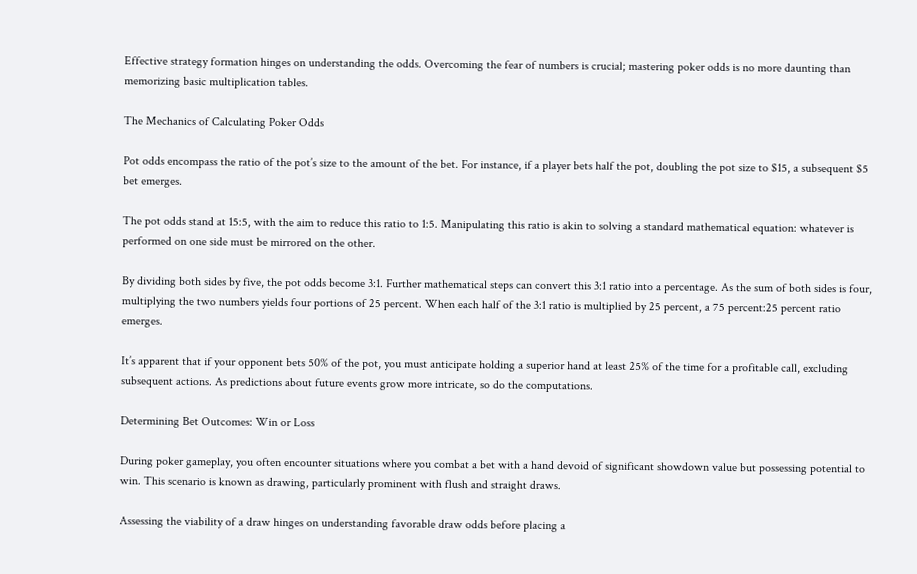Effective strategy formation hinges on understanding the odds. Overcoming the fear of numbers is crucial; mastering poker odds is no more daunting than memorizing basic multiplication tables.

The Mechanics of Calculating Poker Odds

Pot odds encompass the ratio of the pot’s size to the amount of the bet. For instance, if a player bets half the pot, doubling the pot size to $15, a subsequent $5 bet emerges.

The pot odds stand at 15:5, with the aim to reduce this ratio to 1:5. Manipulating this ratio is akin to solving a standard mathematical equation: whatever is performed on one side must be mirrored on the other.

By dividing both sides by five, the pot odds become 3:1. Further mathematical steps can convert this 3:1 ratio into a percentage. As the sum of both sides is four, multiplying the two numbers yields four portions of 25 percent. When each half of the 3:1 ratio is multiplied by 25 percent, a 75 percent:25 percent ratio emerges.

It’s apparent that if your opponent bets 50% of the pot, you must anticipate holding a superior hand at least 25% of the time for a profitable call, excluding subsequent actions. As predictions about future events grow more intricate, so do the computations.

Determining Bet Outcomes: Win or Loss

During poker gameplay, you often encounter situations where you combat a bet with a hand devoid of significant showdown value but possessing potential to win. This scenario is known as drawing, particularly prominent with flush and straight draws.

Assessing the viability of a draw hinges on understanding favorable draw odds before placing a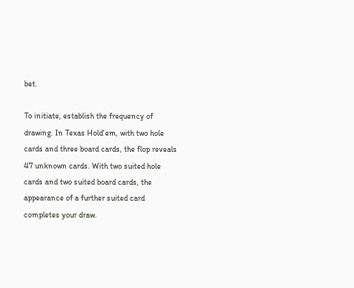bet.

To initiate, establish the frequency of drawing. In Texas Hold’em, with two hole cards and three board cards, the flop reveals 47 unknown cards. With two suited hole cards and two suited board cards, the appearance of a further suited card completes your draw.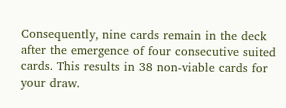Consequently, nine cards remain in the deck after the emergence of four consecutive suited cards. This results in 38 non-viable cards for your draw.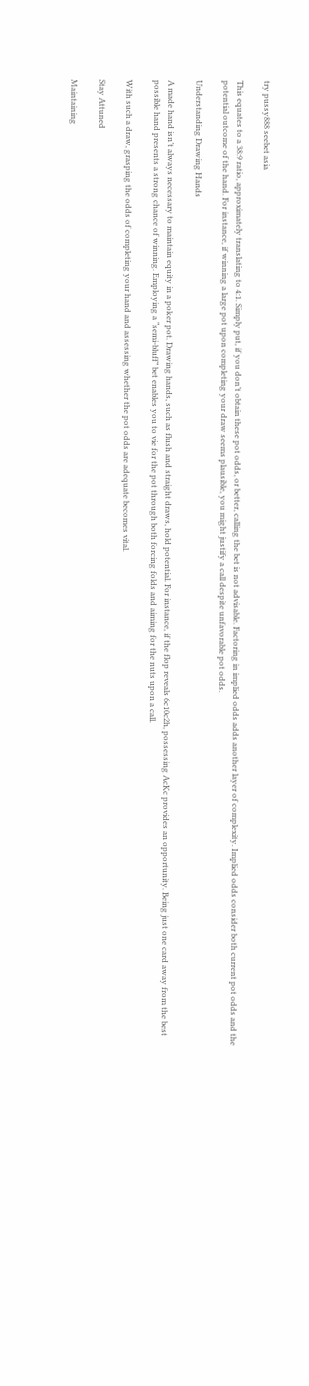try pussy888 seebet asia

This equates to a 38:9 ratio, approximately translating to 4:1. Simply put, if you don’t obtain these pot odds, or better, calling the bet is not advisable. Factoring in implied odds adds another layer of complexity. Implied odds consider both current pot odds and the potential outcome of the hand. For instance, if winning a large pot upon completing your draw seems plausible, you might justify a call despite unfavorable pot odds.

Understanding Drawing Hands

A made hand isn’t always necessary to maintain equity in a poker pot. Drawing hands, such as flush and straight draws, hold potential. For instance, if the flop reveals 6c10c2h, possessing AcKc provides an opportunity. Being just one card away from the best possible hand presents a strong chance of winning. Employing a “semi-bluff” bet enables you to vie for the pot through both forcing folds and aiming for the nuts upon a call.

With such a draw, grasping the odds of completing your hand and assessing whether the pot odds are adequate becomes vital.

Stay Attuned

Maintaining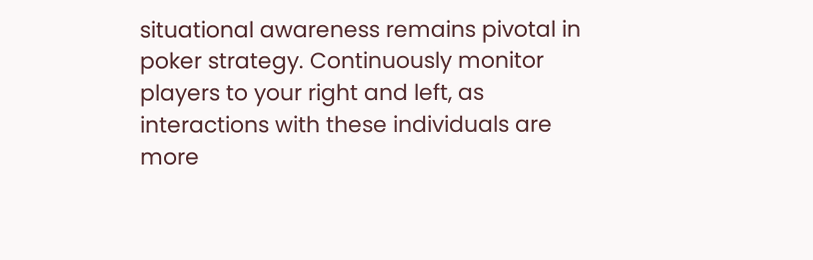situational awareness remains pivotal in poker strategy. Continuously monitor players to your right and left, as interactions with these individuals are more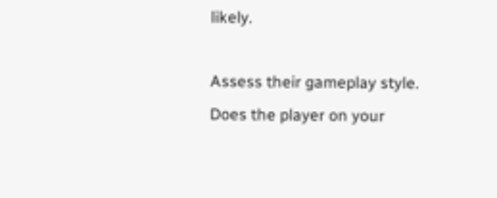likely.

Assess their gameplay style. Does the player on your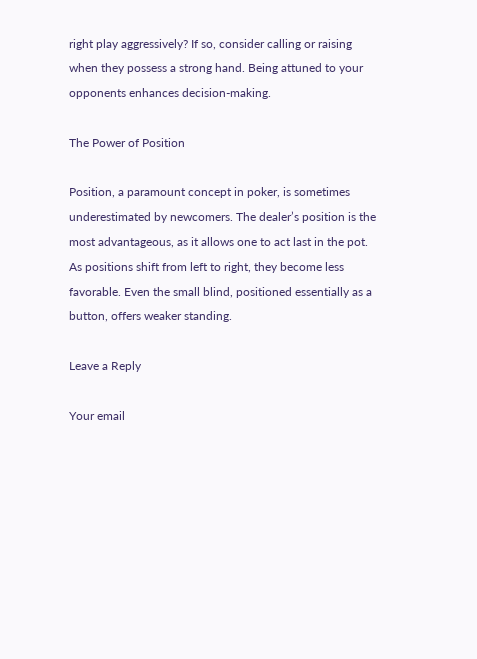right play aggressively? If so, consider calling or raising when they possess a strong hand. Being attuned to your opponents enhances decision-making.

The Power of Position

Position, a paramount concept in poker, is sometimes underestimated by newcomers. The dealer’s position is the most advantageous, as it allows one to act last in the pot. As positions shift from left to right, they become less favorable. Even the small blind, positioned essentially as a button, offers weaker standing.

Leave a Reply

Your email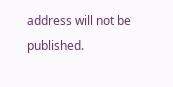address will not be published.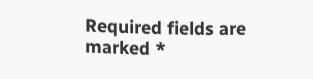Required fields are marked *